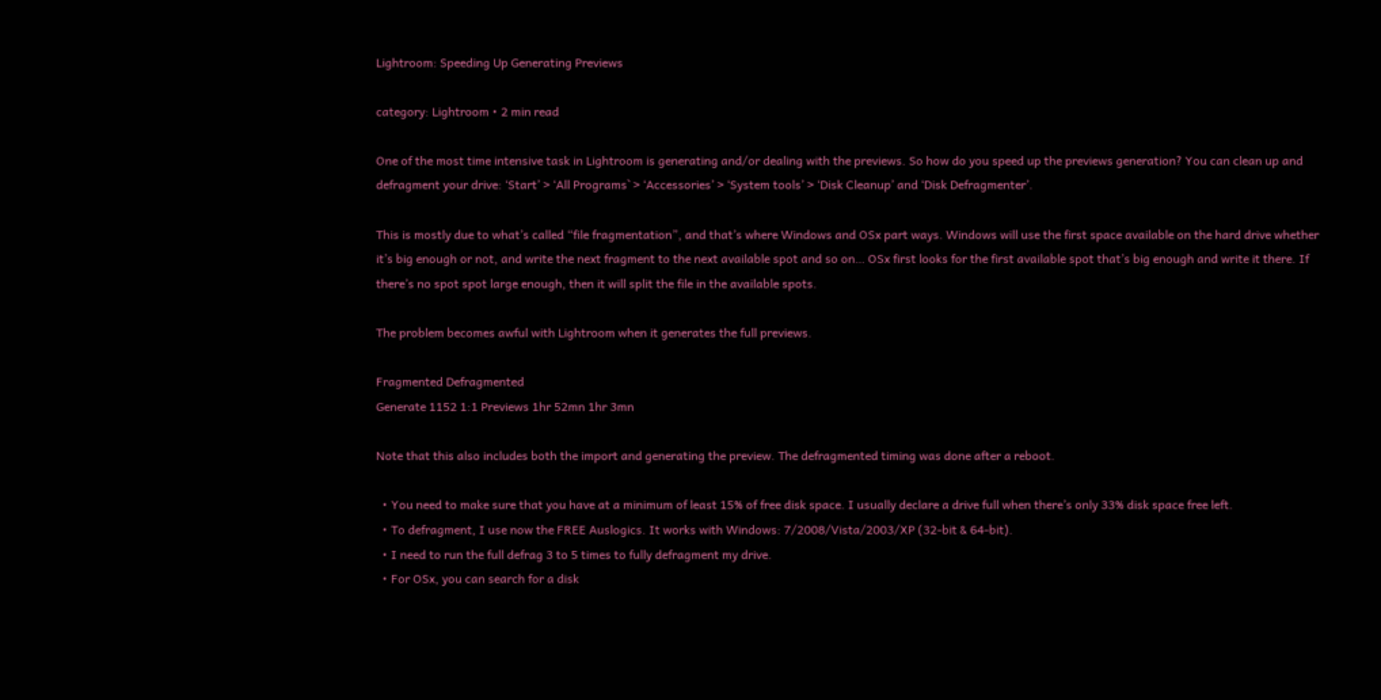Lightroom: Speeding Up Generating Previews

category: Lightroom • 2 min read

One of the most time intensive task in Lightroom is generating and/or dealing with the previews. So how do you speed up the previews generation? You can clean up and defragment your drive: ‘Start’ > ‘All Programs` > ‘Accessories’ > ‘System tools’ > ‘Disk Cleanup’ and ‘Disk Defragmenter’.

This is mostly due to what’s called “file fragmentation”, and that’s where Windows and OSx part ways. Windows will use the first space available on the hard drive whether it’s big enough or not, and write the next fragment to the next available spot and so on… OSx first looks for the first available spot that’s big enough and write it there. If there’s no spot spot large enough, then it will split the file in the available spots.

The problem becomes awful with Lightroom when it generates the full previews.

Fragmented Defragmented
Generate 1152 1:1 Previews 1hr 52mn 1hr 3mn

Note that this also includes both the import and generating the preview. The defragmented timing was done after a reboot.

  • You need to make sure that you have at a minimum of least 15% of free disk space. I usually declare a drive full when there’s only 33% disk space free left.
  • To defragment, I use now the FREE Auslogics. It works with Windows: 7/2008/Vista/2003/XP (32-bit & 64-bit).
  • I need to run the full defrag 3 to 5 times to fully defragment my drive.
  • For OSx, you can search for a disk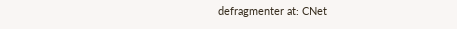defragmenter at: CNet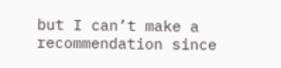but I can’t make a recommendation since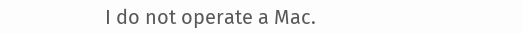I do not operate a Mac.